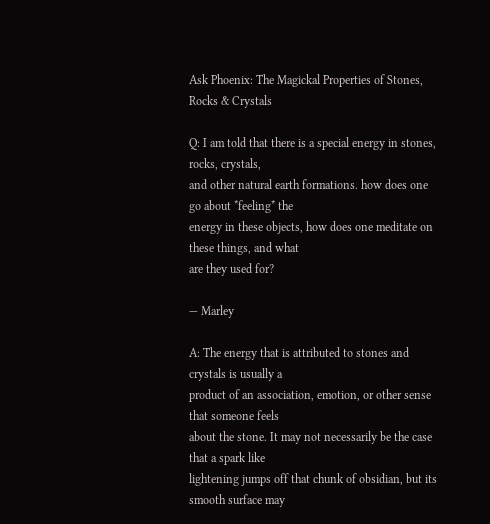Ask Phoenix: The Magickal Properties of Stones, Rocks & Crystals

Q: I am told that there is a special energy in stones, rocks, crystals,
and other natural earth formations. how does one go about *feeling* the
energy in these objects, how does one meditate on these things, and what
are they used for?

— Marley

A: The energy that is attributed to stones and crystals is usually a
product of an association, emotion, or other sense that someone feels
about the stone. It may not necessarily be the case that a spark like
lightening jumps off that chunk of obsidian, but its smooth surface may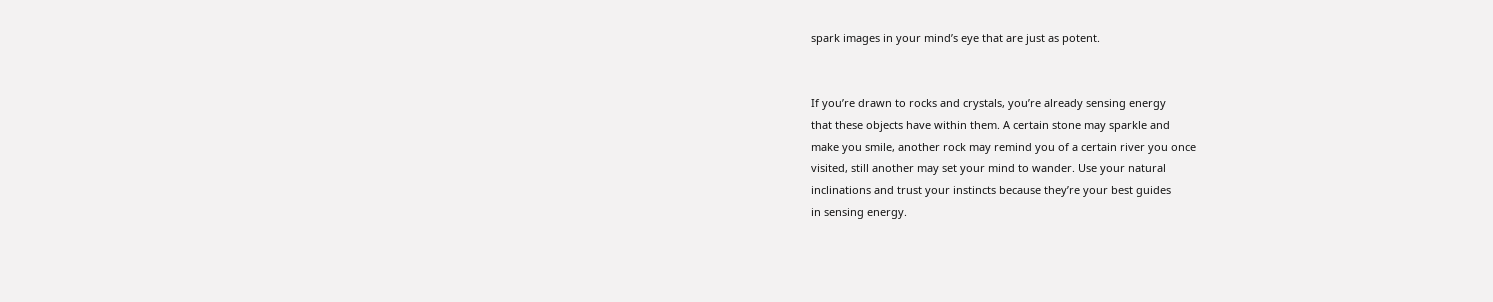spark images in your mind’s eye that are just as potent.


If you’re drawn to rocks and crystals, you’re already sensing energy
that these objects have within them. A certain stone may sparkle and
make you smile, another rock may remind you of a certain river you once
visited, still another may set your mind to wander. Use your natural
inclinations and trust your instincts because they’re your best guides
in sensing energy.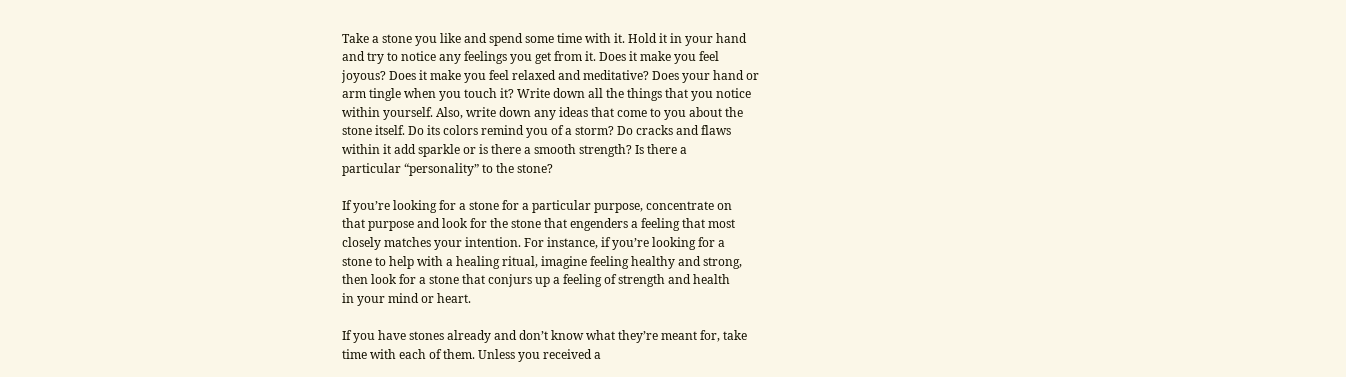Take a stone you like and spend some time with it. Hold it in your hand
and try to notice any feelings you get from it. Does it make you feel
joyous? Does it make you feel relaxed and meditative? Does your hand or
arm tingle when you touch it? Write down all the things that you notice
within yourself. Also, write down any ideas that come to you about the
stone itself. Do its colors remind you of a storm? Do cracks and flaws
within it add sparkle or is there a smooth strength? Is there a
particular “personality” to the stone?

If you’re looking for a stone for a particular purpose, concentrate on
that purpose and look for the stone that engenders a feeling that most
closely matches your intention. For instance, if you’re looking for a
stone to help with a healing ritual, imagine feeling healthy and strong,
then look for a stone that conjurs up a feeling of strength and health
in your mind or heart.

If you have stones already and don’t know what they’re meant for, take
time with each of them. Unless you received a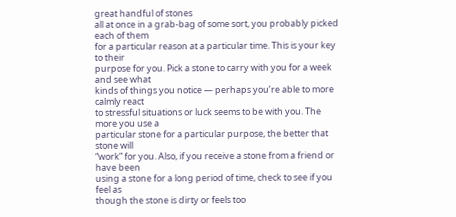great handful of stones
all at once in a grab-bag of some sort, you probably picked each of them
for a particular reason at a particular time. This is your key to their
purpose for you. Pick a stone to carry with you for a week and see what
kinds of things you notice — perhaps you’re able to more calmly react
to stressful situations or luck seems to be with you. The more you use a
particular stone for a particular purpose, the better that stone will
“work” for you. Also, if you receive a stone from a friend or have been
using a stone for a long period of time, check to see if you feel as
though the stone is dirty or feels too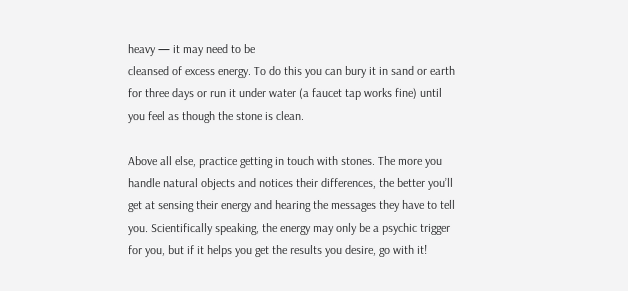heavy — it may need to be
cleansed of excess energy. To do this you can bury it in sand or earth
for three days or run it under water (a faucet tap works fine) until
you feel as though the stone is clean.

Above all else, practice getting in touch with stones. The more you
handle natural objects and notices their differences, the better you’ll
get at sensing their energy and hearing the messages they have to tell
you. Scientifically speaking, the energy may only be a psychic trigger
for you, but if it helps you get the results you desire, go with it!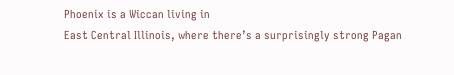Phoenix is a Wiccan living in
East Central Illinois, where there’s a surprisingly strong Pagan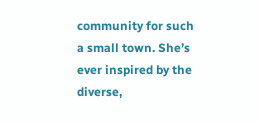community for such a small town. She’s ever inspired by the diverse,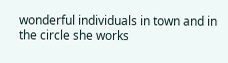wonderful individuals in town and in the circle she works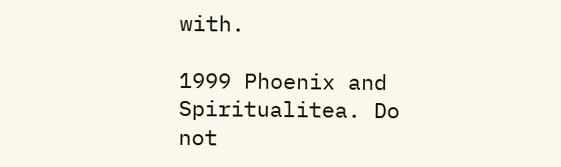with.

1999 Phoenix and Spiritualitea. Do not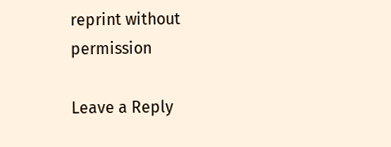reprint without permission

Leave a Reply